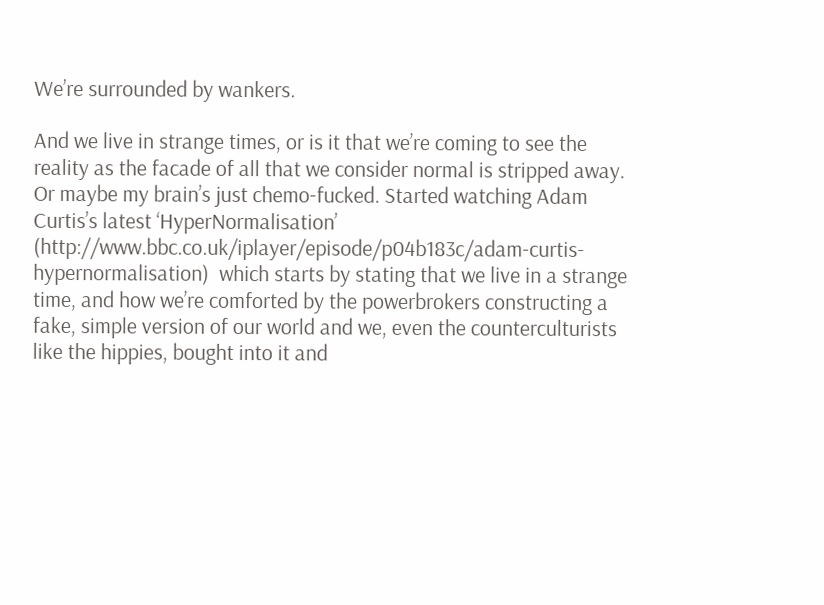We’re surrounded by wankers.

And we live in strange times, or is it that we’re coming to see the reality as the facade of all that we consider normal is stripped away. Or maybe my brain’s just chemo-fucked. Started watching Adam Curtis’s latest ‘HyperNormalisation’ (http://www.bbc.co.uk/iplayer/episode/p04b183c/adam-curtis-hypernormalisation)  which starts by stating that we live in a strange time, and how we’re comforted by the powerbrokers constructing a fake, simple version of our world and we, even the counterculturists like the hippies, bought into it and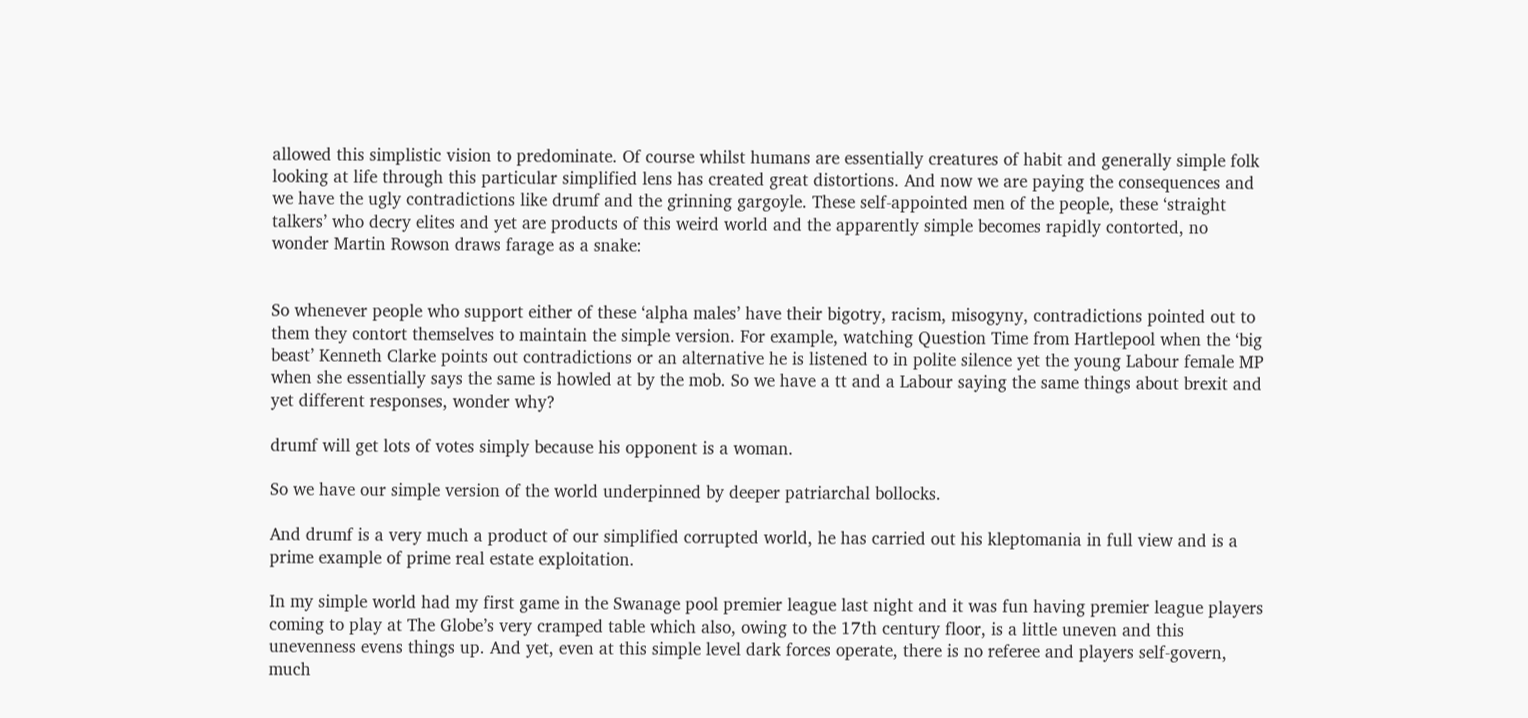allowed this simplistic vision to predominate. Of course whilst humans are essentially creatures of habit and generally simple folk looking at life through this particular simplified lens has created great distortions. And now we are paying the consequences and we have the ugly contradictions like drumf and the grinning gargoyle. These self-appointed men of the people, these ‘straight talkers’ who decry elites and yet are products of this weird world and the apparently simple becomes rapidly contorted, no wonder Martin Rowson draws farage as a snake:


So whenever people who support either of these ‘alpha males’ have their bigotry, racism, misogyny, contradictions pointed out to them they contort themselves to maintain the simple version. For example, watching Question Time from Hartlepool when the ‘big beast’ Kenneth Clarke points out contradictions or an alternative he is listened to in polite silence yet the young Labour female MP when she essentially says the same is howled at by the mob. So we have a tt and a Labour saying the same things about brexit and yet different responses, wonder why?

drumf will get lots of votes simply because his opponent is a woman.

So we have our simple version of the world underpinned by deeper patriarchal bollocks.

And drumf is a very much a product of our simplified corrupted world, he has carried out his kleptomania in full view and is a prime example of prime real estate exploitation.

In my simple world had my first game in the Swanage pool premier league last night and it was fun having premier league players coming to play at The Globe’s very cramped table which also, owing to the 17th century floor, is a little uneven and this unevenness evens things up. And yet, even at this simple level dark forces operate, there is no referee and players self-govern, much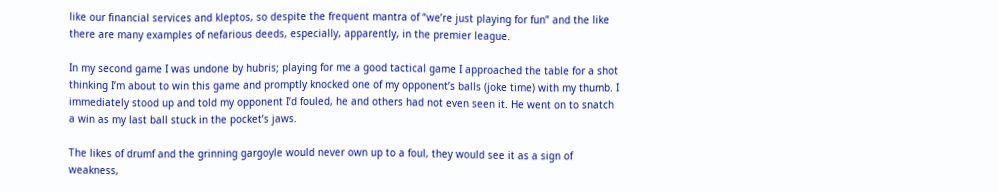like our financial services and kleptos, so despite the frequent mantra of “we’re just playing for fun” and the like there are many examples of nefarious deeds, especially, apparently, in the premier league.

In my second game I was undone by hubris; playing for me a good tactical game I approached the table for a shot thinking I’m about to win this game and promptly knocked one of my opponent’s balls (joke time) with my thumb. I immediately stood up and told my opponent I’d fouled, he and others had not even seen it. He went on to snatch a win as my last ball stuck in the pocket’s jaws.

The likes of drumf and the grinning gargoyle would never own up to a foul, they would see it as a sign of weakness,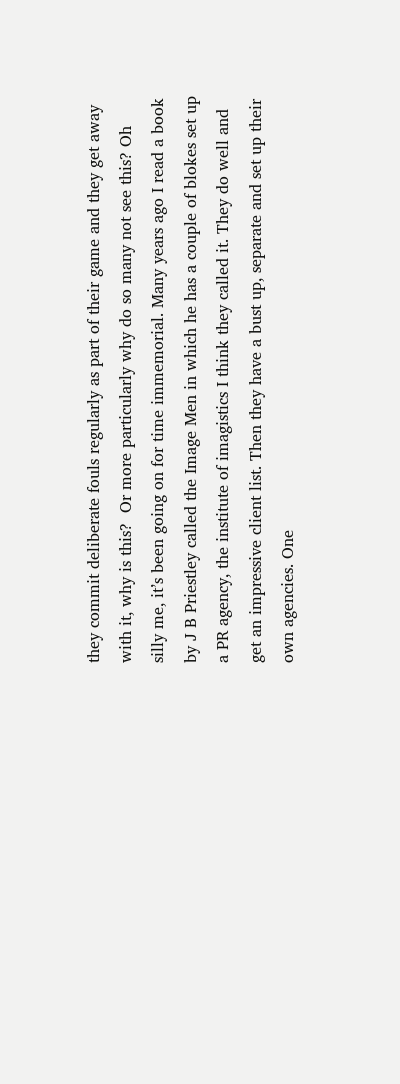they commit deliberate fouls regularly as part of their game and they get away with it, why is this?  Or more particularly why do so many not see this? Oh silly me, it’s been going on for time immemorial. Many years ago I read a book by J B Priestley called the Image Men in which he has a couple of blokes set up a PR agency, the institute of imagistics I think they called it. They do well and get an impressive client list. Then they have a bust up, separate and set up their own agencies. One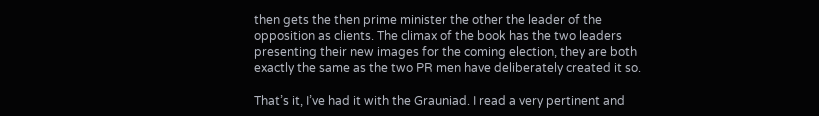then gets the then prime minister the other the leader of the opposition as clients. The climax of the book has the two leaders presenting their new images for the coming election, they are both exactly the same as the two PR men have deliberately created it so.

That’s it, I’ve had it with the Grauniad. I read a very pertinent and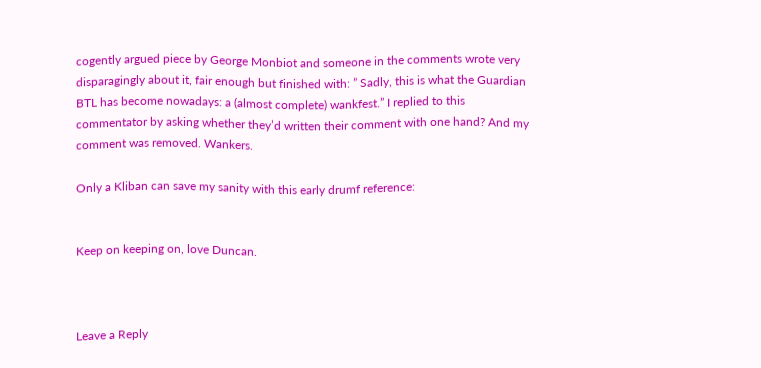cogently argued piece by George Monbiot and someone in the comments wrote very disparagingly about it, fair enough but finished with: ” Sadly, this is what the Guardian BTL has become nowadays: a (almost complete) wankfest.” I replied to this commentator by asking whether they’d written their comment with one hand? And my comment was removed. Wankers.

Only a Kliban can save my sanity with this early drumf reference:


Keep on keeping on, love Duncan.



Leave a Reply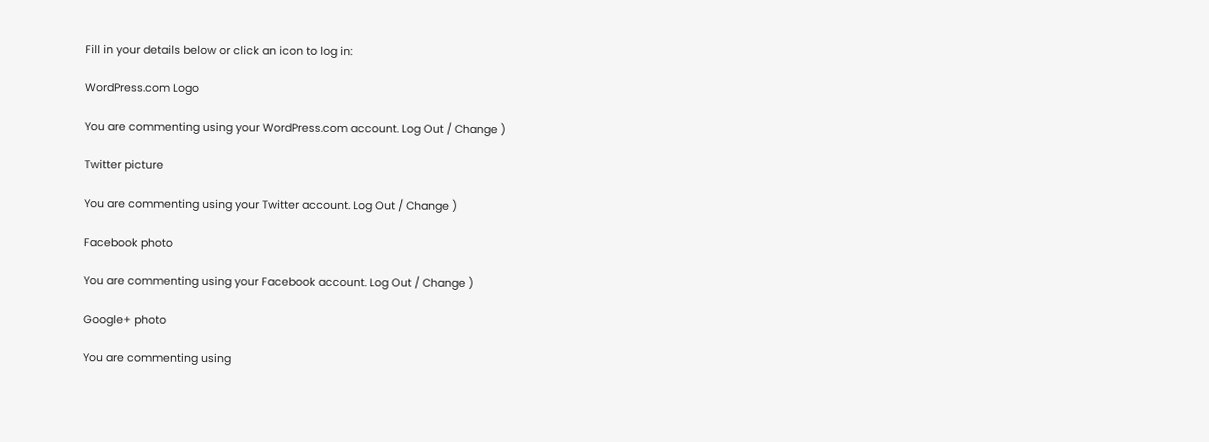Fill in your details below or click an icon to log in:

WordPress.com Logo

You are commenting using your WordPress.com account. Log Out / Change )

Twitter picture

You are commenting using your Twitter account. Log Out / Change )

Facebook photo

You are commenting using your Facebook account. Log Out / Change )

Google+ photo

You are commenting using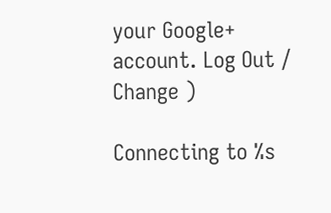your Google+ account. Log Out / Change )

Connecting to %s